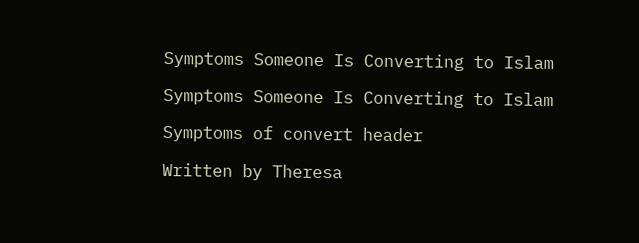Symptoms Someone Is Converting to Islam

Symptoms Someone Is Converting to Islam

Symptoms of convert header

Written by Theresa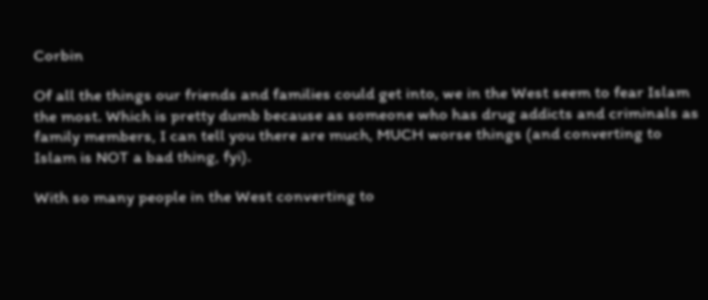Corbin

Of all the things our friends and families could get into, we in the West seem to fear Islam the most. Which is pretty dumb because as someone who has drug addicts and criminals as family members, I can tell you there are much, MUCH worse things (and converting to Islam is NOT a bad thing, fyi).

With so many people in the West converting to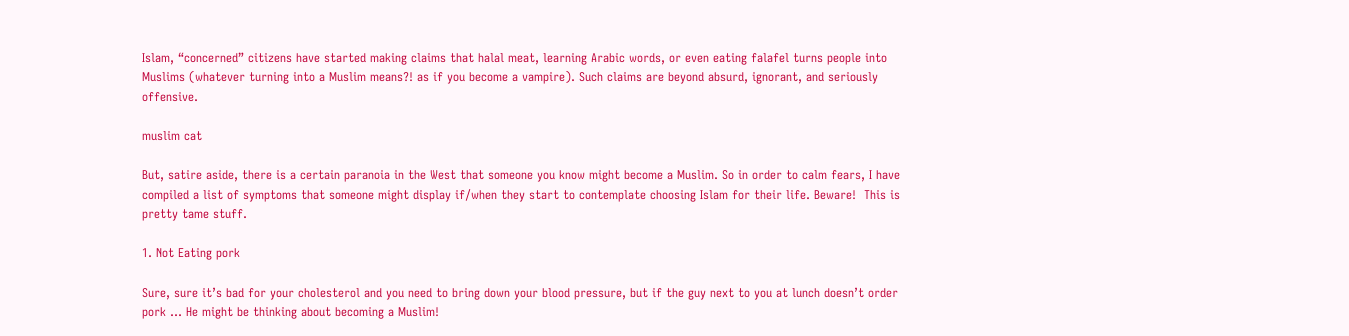Islam, “concerned” citizens have started making claims that halal meat, learning Arabic words, or even eating falafel turns people into Muslims (whatever turning into a Muslim means?! as if you become a vampire). Such claims are beyond absurd, ignorant, and seriously offensive.

muslim cat

But, satire aside, there is a certain paranoia in the West that someone you know might become a Muslim. So in order to calm fears, I have compiled a list of symptoms that someone might display if/when they start to contemplate choosing Islam for their life. Beware!  This is pretty tame stuff.

1. Not Eating pork

Sure, sure it’s bad for your cholesterol and you need to bring down your blood pressure, but if the guy next to you at lunch doesn’t order pork … He might be thinking about becoming a Muslim!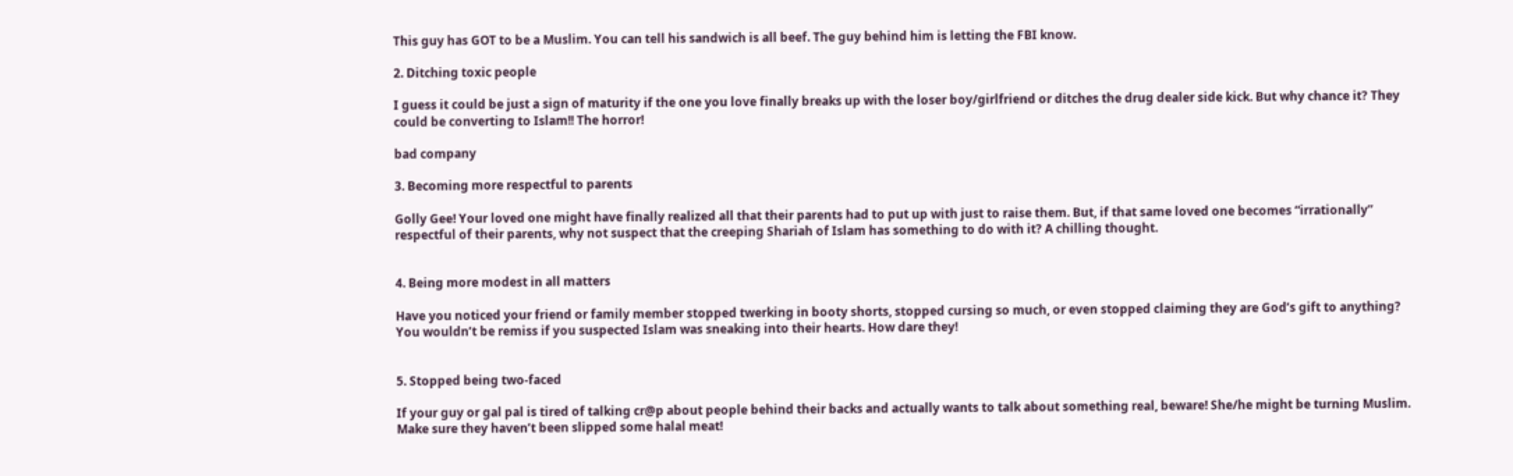This guy has GOT to be a Muslim. You can tell his sandwich is all beef. The guy behind him is letting the FBI know.

2. Ditching toxic people

I guess it could be just a sign of maturity if the one you love finally breaks up with the loser boy/girlfriend or ditches the drug dealer side kick. But why chance it? They could be converting to Islam!! The horror!

bad company

3. Becoming more respectful to parents

Golly Gee! Your loved one might have finally realized all that their parents had to put up with just to raise them. But, if that same loved one becomes “irrationally” respectful of their parents, why not suspect that the creeping Shariah of Islam has something to do with it? A chilling thought.


4. Being more modest in all matters

Have you noticed your friend or family member stopped twerking in booty shorts, stopped cursing so much, or even stopped claiming they are God’s gift to anything? You wouldn’t be remiss if you suspected Islam was sneaking into their hearts. How dare they!


5. Stopped being two-faced

If your guy or gal pal is tired of talking cr@p about people behind their backs and actually wants to talk about something real, beware! She/he might be turning Muslim. Make sure they haven’t been slipped some halal meat!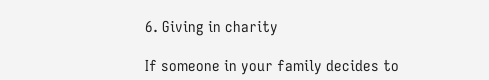6. Giving in charity

If someone in your family decides to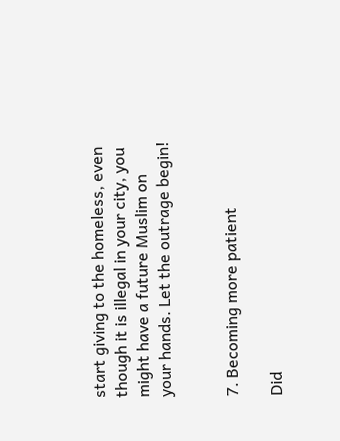start giving to the homeless, even though it is illegal in your city, you might have a future Muslim on your hands. Let the outrage begin!


7. Becoming more patient

Did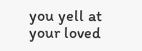you yell at your loved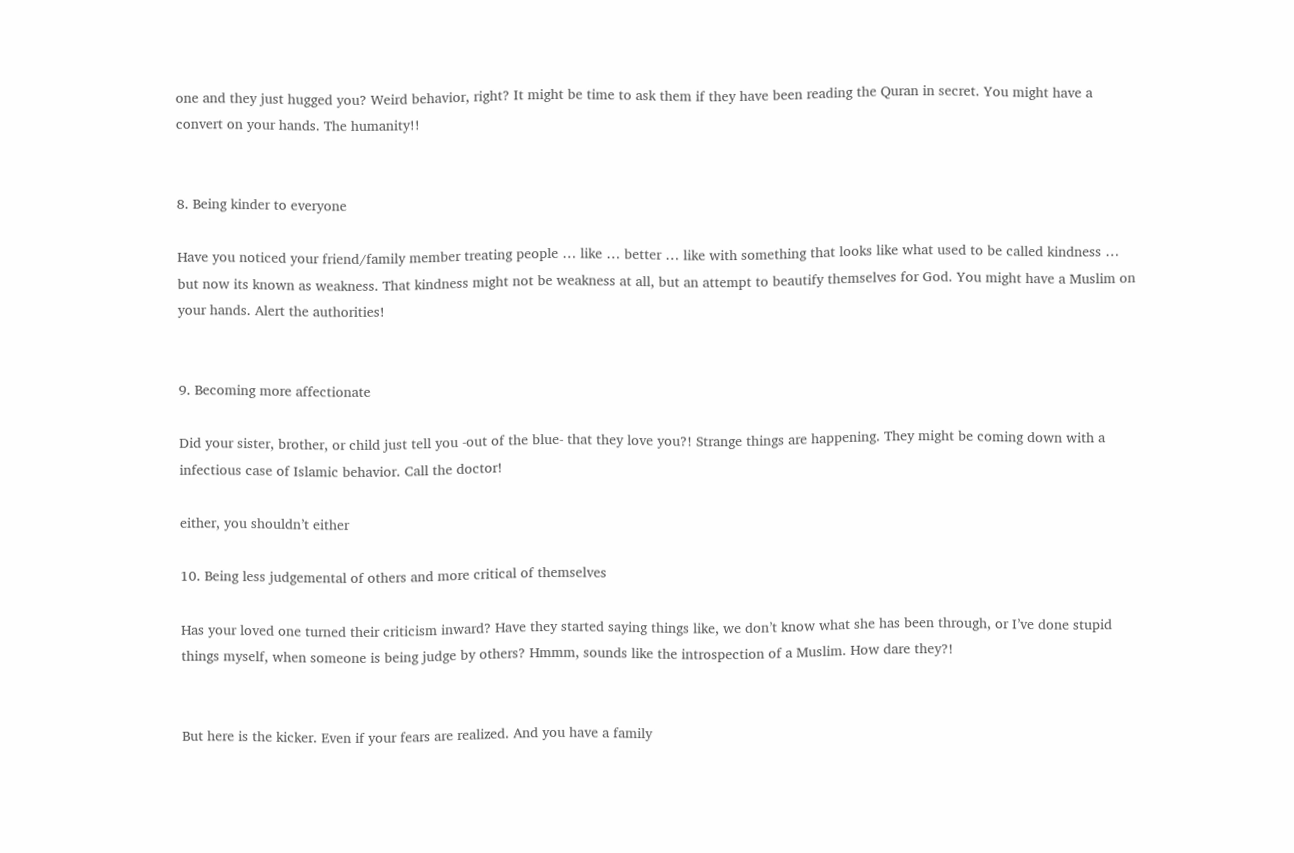one and they just hugged you? Weird behavior, right? It might be time to ask them if they have been reading the Quran in secret. You might have a convert on your hands. The humanity!!


8. Being kinder to everyone

Have you noticed your friend/family member treating people … like … better … like with something that looks like what used to be called kindness … but now its known as weakness. That kindness might not be weakness at all, but an attempt to beautify themselves for God. You might have a Muslim on your hands. Alert the authorities!


9. Becoming more affectionate

Did your sister, brother, or child just tell you -out of the blue- that they love you?! Strange things are happening. They might be coming down with a infectious case of Islamic behavior. Call the doctor!

either, you shouldn’t either

10. Being less judgemental of others and more critical of themselves

Has your loved one turned their criticism inward? Have they started saying things like, we don’t know what she has been through, or I’ve done stupid things myself, when someone is being judge by others? Hmmm, sounds like the introspection of a Muslim. How dare they?!


But here is the kicker. Even if your fears are realized. And you have a family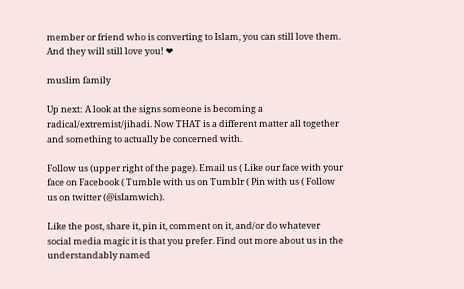member or friend who is converting to Islam, you can still love them. And they will still love you! ❤

muslim family

Up next: A look at the signs someone is becoming a radical/extremist/jihadi. Now THAT is a different matter all together and something to actually be concerned with.

Follow us (upper right of the page). Email us ( Like our face with your face on Facebook ( Tumble with us on Tumblr ( Pin with us ( Follow us on twitter (@islamwich).

Like the post, share it, pin it, comment on it, and/or do whatever social media magic it is that you prefer. Find out more about us in the understandably named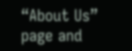“About Us” page and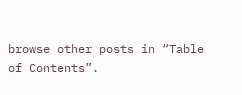browse other posts in “Table of Contents”.